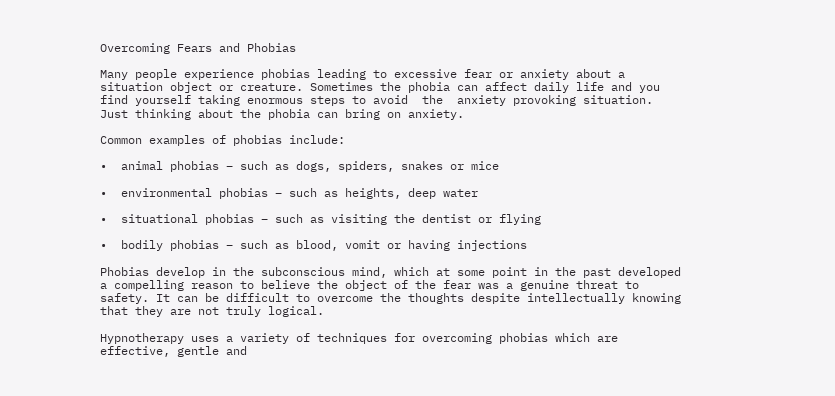Overcoming Fears and Phobias

Many people experience phobias leading to excessive fear or anxiety about a situation object or creature. Sometimes the phobia can affect daily life and you  find yourself taking enormous steps to avoid  the  anxiety provoking situation. Just thinking about the phobia can bring on anxiety.

Common examples of phobias include:

•  animal phobias – such as dogs, spiders, snakes or mice

•  environmental phobias – such as heights, deep water

•  situational phobias – such as visiting the dentist or flying

•  bodily phobias – such as blood, vomit or having injections

Phobias develop in the subconscious mind, which at some point in the past developed a compelling reason to believe the object of the fear was a genuine threat to  safety. It can be difficult to overcome the thoughts despite intellectually knowing that they are not truly logical.

Hypnotherapy uses a variety of techniques for overcoming phobias which are effective, gentle and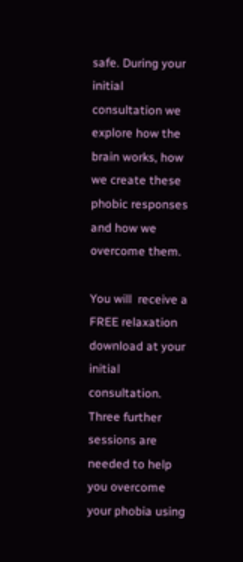safe. During your initial consultation we explore how the brain works, how we create these phobic responses and how we overcome them.

You will  receive a FREE relaxation download at your initial consultation.  Three further sessions are needed to help you overcome your phobia using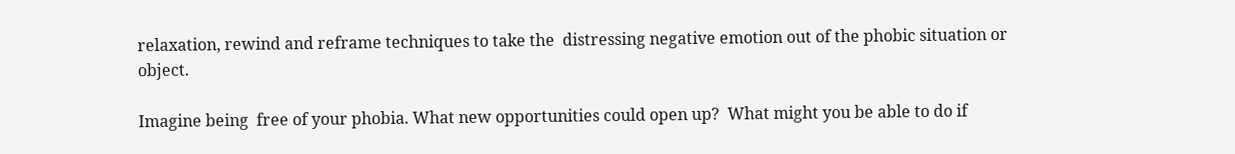relaxation, rewind and reframe techniques to take the  distressing negative emotion out of the phobic situation or object.

Imagine being  free of your phobia. What new opportunities could open up?  What might you be able to do if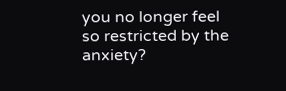you no longer feel so restricted by the anxiety?